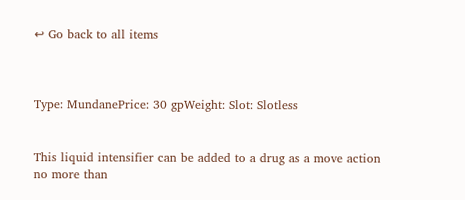↩ Go back to all items



Type: MundanePrice: 30 gpWeight: Slot: Slotless


This liquid intensifier can be added to a drug as a move action no more than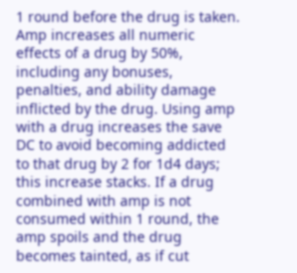1 round before the drug is taken. Amp increases all numeric effects of a drug by 50%, including any bonuses, penalties, and ability damage inflicted by the drug. Using amp with a drug increases the save DC to avoid becoming addicted to that drug by 2 for 1d4 days; this increase stacks. If a drug combined with amp is not consumed within 1 round, the amp spoils and the drug becomes tainted, as if cut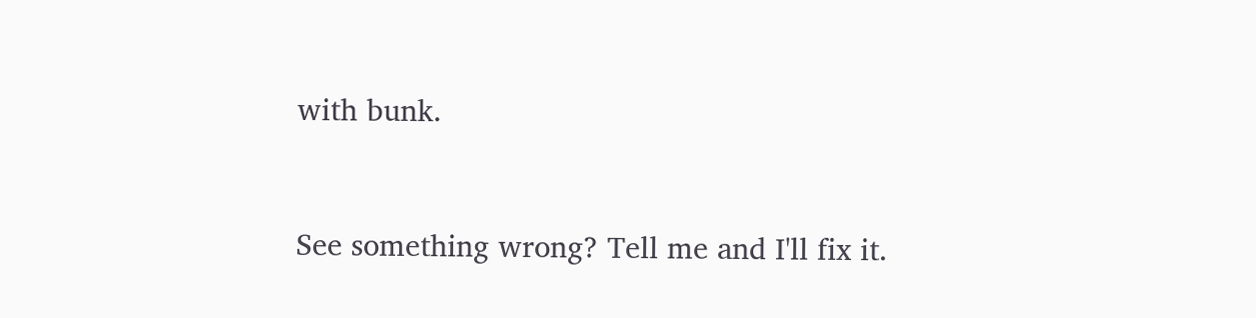with bunk.


See something wrong? Tell me and I'll fix it.